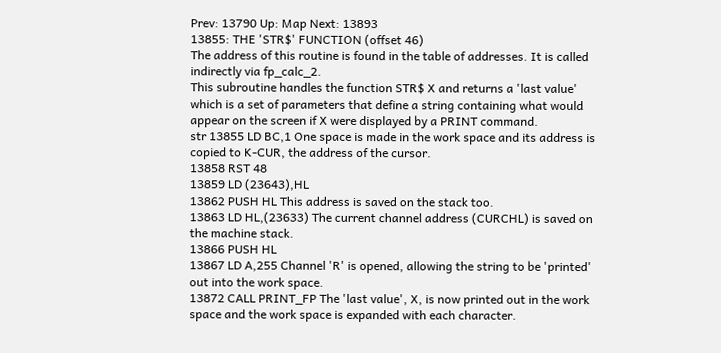Prev: 13790 Up: Map Next: 13893
13855: THE 'STR$' FUNCTION (offset 46)
The address of this routine is found in the table of addresses. It is called indirectly via fp_calc_2.
This subroutine handles the function STR$ X and returns a 'last value' which is a set of parameters that define a string containing what would appear on the screen if X were displayed by a PRINT command.
str 13855 LD BC,1 One space is made in the work space and its address is copied to K-CUR, the address of the cursor.
13858 RST 48
13859 LD (23643),HL
13862 PUSH HL This address is saved on the stack too.
13863 LD HL,(23633) The current channel address (CURCHL) is saved on the machine stack.
13866 PUSH HL
13867 LD A,255 Channel 'R' is opened, allowing the string to be 'printed' out into the work space.
13872 CALL PRINT_FP The 'last value', X, is now printed out in the work space and the work space is expanded with each character.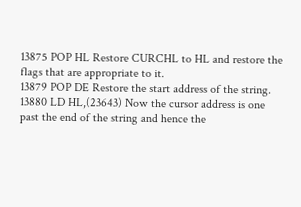13875 POP HL Restore CURCHL to HL and restore the flags that are appropriate to it.
13879 POP DE Restore the start address of the string.
13880 LD HL,(23643) Now the cursor address is one past the end of the string and hence the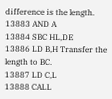difference is the length.
13883 AND A
13884 SBC HL,DE
13886 LD B,H Transfer the length to BC.
13887 LD C,L
13888 CALL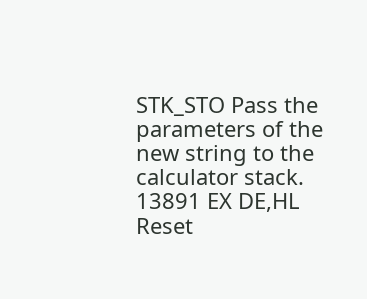STK_STO Pass the parameters of the new string to the calculator stack.
13891 EX DE,HL Reset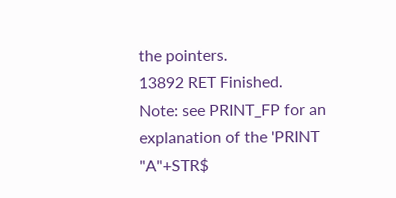the pointers.
13892 RET Finished.
Note: see PRINT_FP for an explanation of the 'PRINT "A"+STR$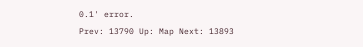0.1' error.
Prev: 13790 Up: Map Next: 13893